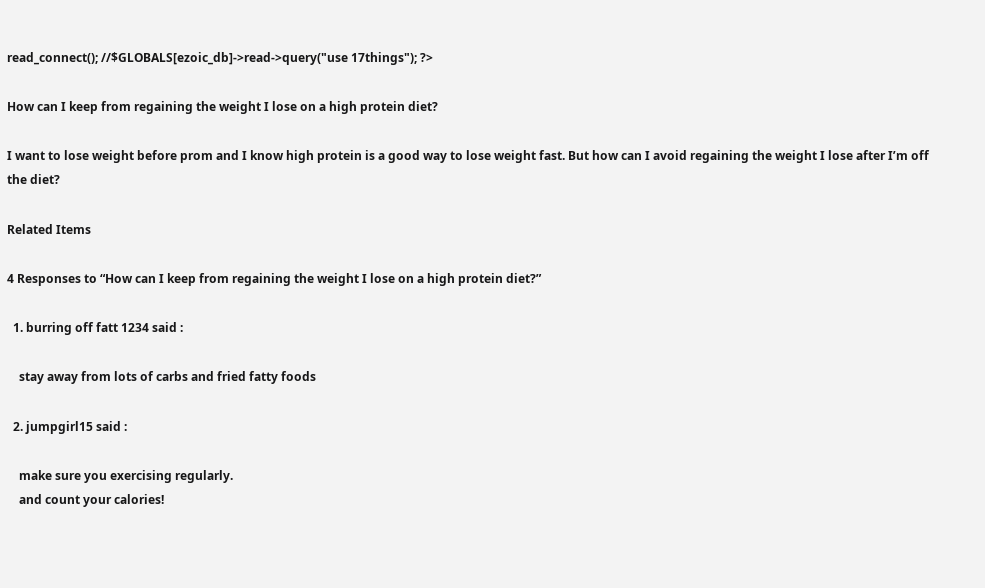read_connect(); //$GLOBALS[ezoic_db]->read->query("use 17things"); ?>

How can I keep from regaining the weight I lose on a high protein diet?

I want to lose weight before prom and I know high protein is a good way to lose weight fast. But how can I avoid regaining the weight I lose after I’m off the diet?

Related Items

4 Responses to “How can I keep from regaining the weight I lose on a high protein diet?”

  1. burring off fatt 1234 said :

    stay away from lots of carbs and fried fatty foods

  2. jumpgirl15 said :

    make sure you exercising regularly.
    and count your calories!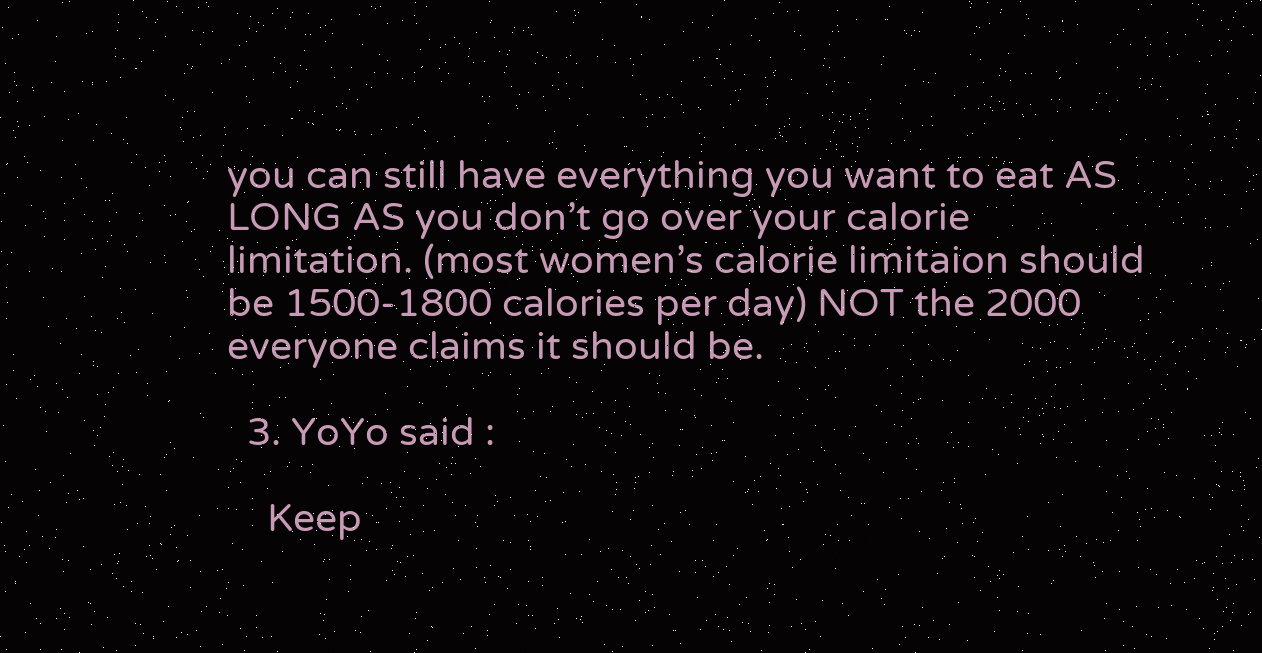you can still have everything you want to eat AS LONG AS you don’t go over your calorie limitation. (most women’s calorie limitaion should be 1500-1800 calories per day) NOT the 2000 everyone claims it should be.

  3. YoYo said :

    Keep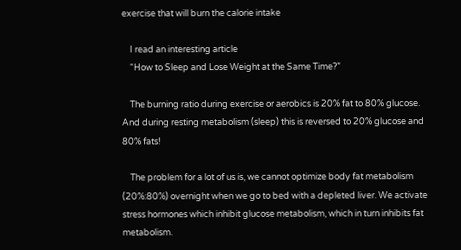exercise that will burn the calorie intake

    I read an interesting article
    “How to Sleep and Lose Weight at the Same Time?”

    The burning ratio during exercise or aerobics is 20% fat to 80% glucose. And during resting metabolism (sleep) this is reversed to 20% glucose and 80% fats!

    The problem for a lot of us is, we cannot optimize body fat metabolism (20%:80%) overnight when we go to bed with a depleted liver. We activate stress hormones which inhibit glucose metabolism, which in turn inhibits fat metabolism.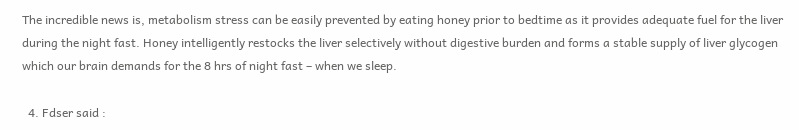The incredible news is, metabolism stress can be easily prevented by eating honey prior to bedtime as it provides adequate fuel for the liver during the night fast. Honey intelligently restocks the liver selectively without digestive burden and forms a stable supply of liver glycogen which our brain demands for the 8 hrs of night fast – when we sleep.

  4. Fdser said :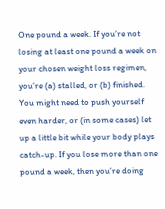One pound a week. If you’re not losing at least one pound a week on your chosen weight loss regimen, you’re (a) stalled, or (b) finished. You might need to push yourself even harder, or (in some cases) let up a little bit while your body plays catch-up. If you lose more than one pound a week, then you’re doing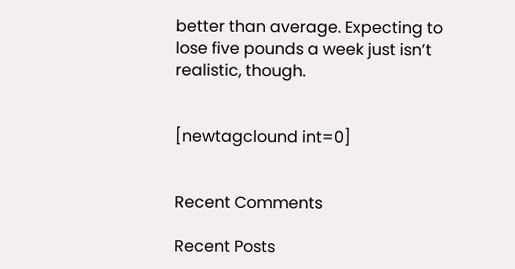better than average. Expecting to lose five pounds a week just isn’t realistic, though.


[newtagclound int=0]


Recent Comments

Recent Posts